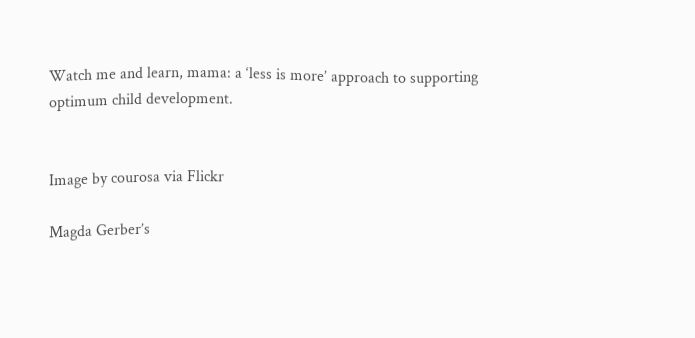Watch me and learn, mama: a ‘less is more’ approach to supporting optimum child development.


Image by courosa via Flickr

Magda Gerber’s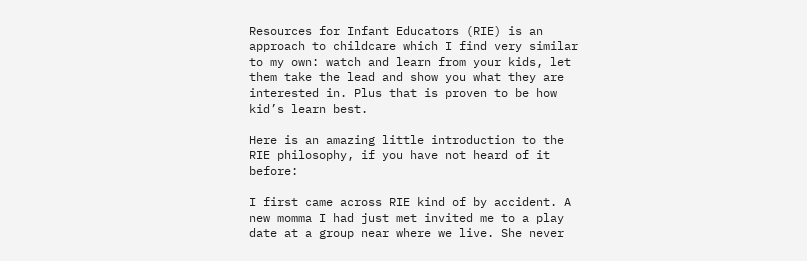Resources for Infant Educators (RIE) is an approach to childcare which I find very similar to my own: watch and learn from your kids, let them take the lead and show you what they are interested in. Plus that is proven to be how kid’s learn best.

Here is an amazing little introduction to the RIE philosophy, if you have not heard of it before:

I first came across RIE kind of by accident. A new momma I had just met invited me to a play date at a group near where we live. She never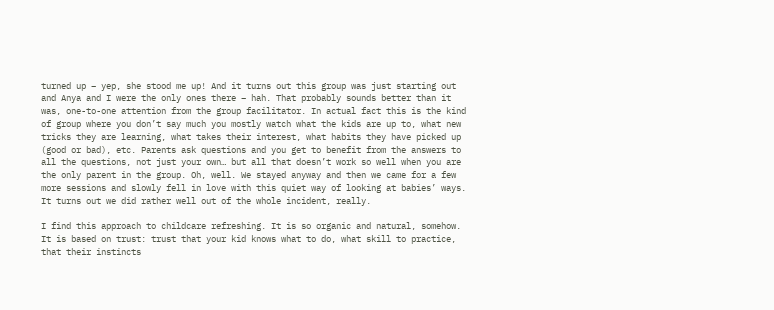turned up – yep, she stood me up! And it turns out this group was just starting out and Anya and I were the only ones there – hah. That probably sounds better than it was, one-to-one attention from the group facilitator. In actual fact this is the kind of group where you don’t say much you mostly watch what the kids are up to, what new tricks they are learning, what takes their interest, what habits they have picked up (good or bad), etc. Parents ask questions and you get to benefit from the answers to all the questions, not just your own… but all that doesn’t work so well when you are the only parent in the group. Oh, well. We stayed anyway and then we came for a few more sessions and slowly fell in love with this quiet way of looking at babies’ ways. It turns out we did rather well out of the whole incident, really.

I find this approach to childcare refreshing. It is so organic and natural, somehow. It is based on trust: trust that your kid knows what to do, what skill to practice, that their instincts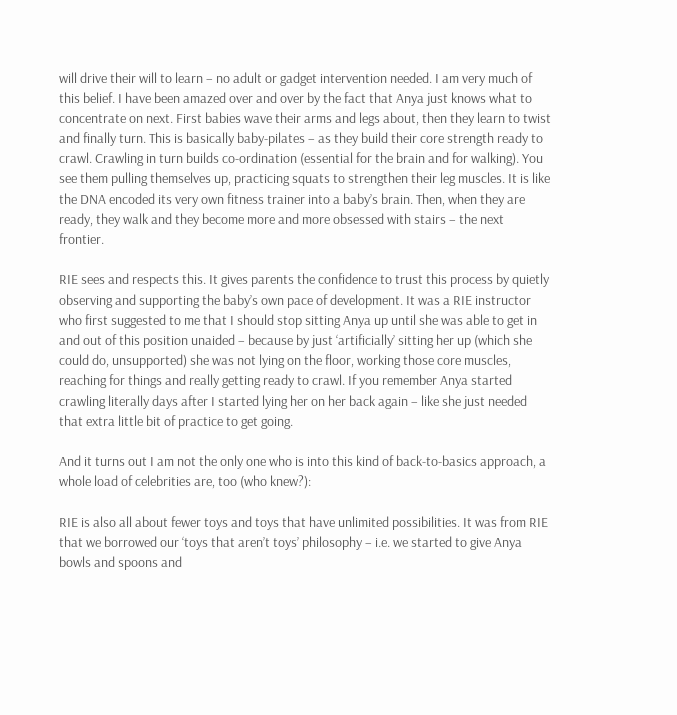will drive their will to learn – no adult or gadget intervention needed. I am very much of this belief. I have been amazed over and over by the fact that Anya just knows what to concentrate on next. First babies wave their arms and legs about, then they learn to twist and finally turn. This is basically baby-pilates – as they build their core strength ready to crawl. Crawling in turn builds co-ordination (essential for the brain and for walking). You see them pulling themselves up, practicing squats to strengthen their leg muscles. It is like the DNA encoded its very own fitness trainer into a baby’s brain. Then, when they are ready, they walk and they become more and more obsessed with stairs – the next frontier.

RIE sees and respects this. It gives parents the confidence to trust this process by quietly observing and supporting the baby’s own pace of development. It was a RIE instructor who first suggested to me that I should stop sitting Anya up until she was able to get in and out of this position unaided – because by just ‘artificially’ sitting her up (which she could do, unsupported) she was not lying on the floor, working those core muscles, reaching for things and really getting ready to crawl. If you remember Anya started crawling literally days after I started lying her on her back again – like she just needed that extra little bit of practice to get going.

And it turns out I am not the only one who is into this kind of back-to-basics approach, a whole load of celebrities are, too (who knew?):

RIE is also all about fewer toys and toys that have unlimited possibilities. It was from RIE that we borrowed our ‘toys that aren’t toys’ philosophy – i.e. we started to give Anya bowls and spoons and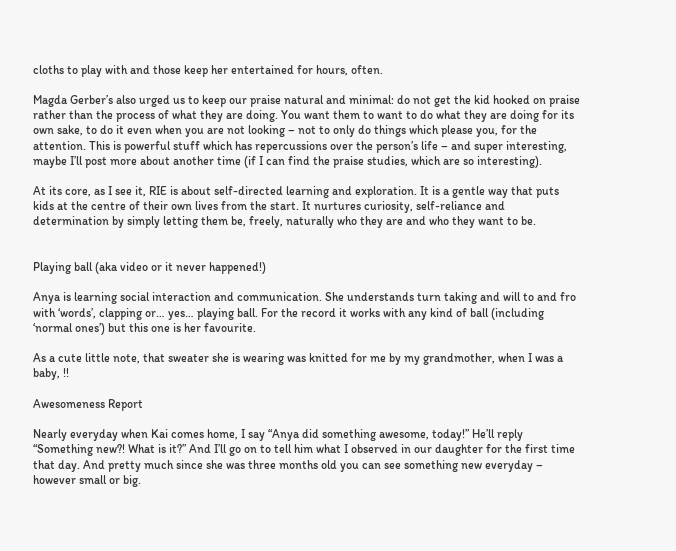cloths to play with and those keep her entertained for hours, often.

Magda Gerber’s also urged us to keep our praise natural and minimal: do not get the kid hooked on praise rather than the process of what they are doing. You want them to want to do what they are doing for its own sake, to do it even when you are not looking – not to only do things which please you, for the attention. This is powerful stuff which has repercussions over the person’s life – and super interesting, maybe I’ll post more about another time (if I can find the praise studies, which are so interesting).

At its core, as I see it, RIE is about self-directed learning and exploration. It is a gentle way that puts kids at the centre of their own lives from the start. It nurtures curiosity, self-reliance and determination by simply letting them be, freely, naturally who they are and who they want to be.


Playing ball (aka video or it never happened!)

Anya is learning social interaction and communication. She understands turn taking and will to and fro with ‘words’, clapping or… yes… playing ball. For the record it works with any kind of ball (including ‘normal ones’) but this one is her favourite.

As a cute little note, that sweater she is wearing was knitted for me by my grandmother, when I was a baby, !!

Awesomeness Report

Nearly everyday when Kai comes home, I say “Anya did something awesome, today!” He’ll reply “Something new?! What is it?” And I’ll go on to tell him what I observed in our daughter for the first time that day. And pretty much since she was three months old you can see something new everyday – however small or big.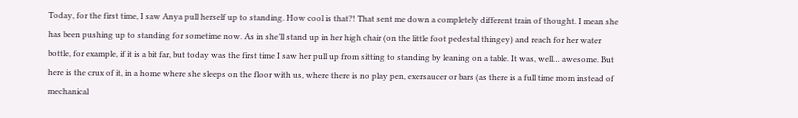Today, for the first time, I saw Anya pull herself up to standing. How cool is that?! That sent me down a completely different train of thought. I mean she has been pushing up to standing for sometime now. As in she’ll stand up in her high chair (on the little foot pedestal thingey) and reach for her water bottle, for example, if it is a bit far, but today was the first time I saw her pull up from sitting to standing by leaning on a table. It was, well… awesome. But here is the crux of it, in a home where she sleeps on the floor with us, where there is no play pen, exersaucer or bars (as there is a full time mom instead of mechanical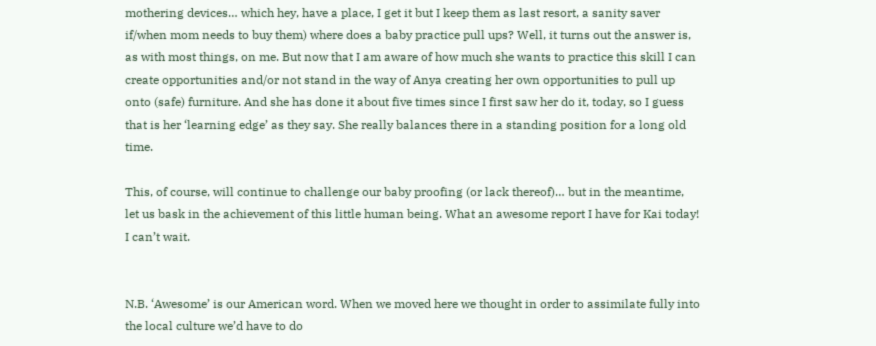mothering devices… which hey, have a place, I get it but I keep them as last resort, a sanity saver if/when mom needs to buy them) where does a baby practice pull ups? Well, it turns out the answer is, as with most things, on me. But now that I am aware of how much she wants to practice this skill I can create opportunities and/or not stand in the way of Anya creating her own opportunities to pull up onto (safe) furniture. And she has done it about five times since I first saw her do it, today, so I guess that is her ‘learning edge’ as they say. She really balances there in a standing position for a long old time.

This, of course, will continue to challenge our baby proofing (or lack thereof)… but in the meantime, let us bask in the achievement of this little human being. What an awesome report I have for Kai today! I can’t wait.


N.B. ‘Awesome’ is our American word. When we moved here we thought in order to assimilate fully into the local culture we’d have to do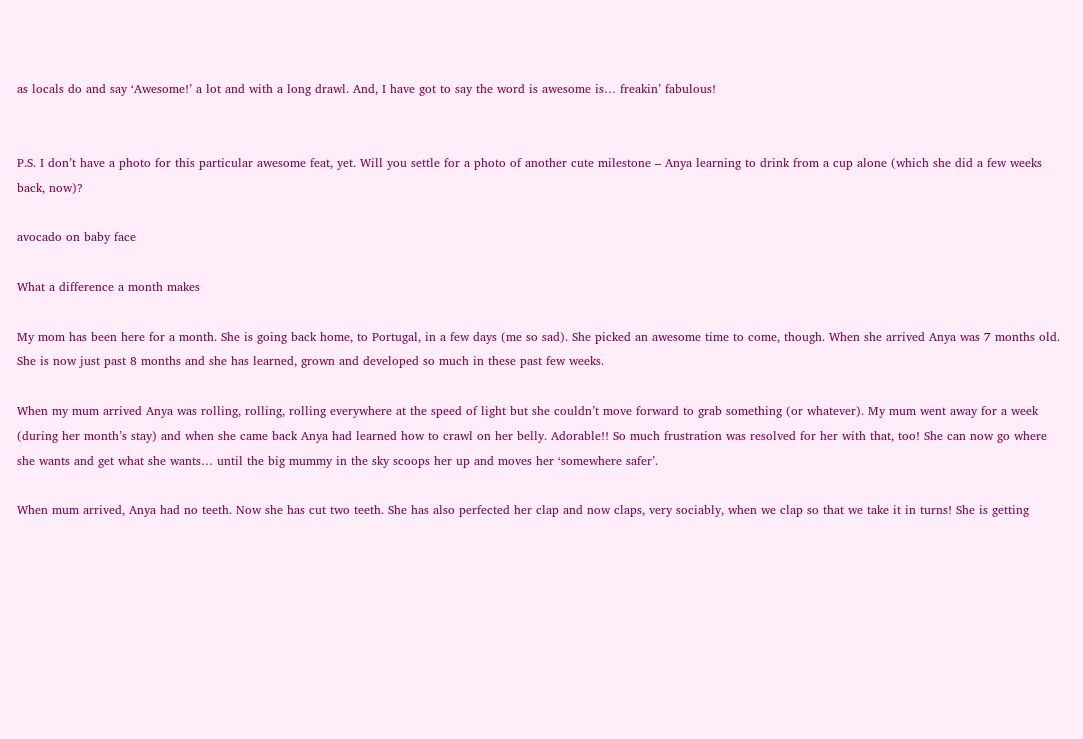as locals do and say ‘Awesome!’ a lot and with a long drawl. And, I have got to say the word is awesome is… freakin’ fabulous!


P.S. I don’t have a photo for this particular awesome feat, yet. Will you settle for a photo of another cute milestone – Anya learning to drink from a cup alone (which she did a few weeks back, now)?

avocado on baby face

What a difference a month makes

My mom has been here for a month. She is going back home, to Portugal, in a few days (me so sad). She picked an awesome time to come, though. When she arrived Anya was 7 months old. She is now just past 8 months and she has learned, grown and developed so much in these past few weeks.

When my mum arrived Anya was rolling, rolling, rolling everywhere at the speed of light but she couldn’t move forward to grab something (or whatever). My mum went away for a week (during her month’s stay) and when she came back Anya had learned how to crawl on her belly. Adorable!! So much frustration was resolved for her with that, too! She can now go where she wants and get what she wants… until the big mummy in the sky scoops her up and moves her ‘somewhere safer’.

When mum arrived, Anya had no teeth. Now she has cut two teeth. She has also perfected her clap and now claps, very sociably, when we clap so that we take it in turns! She is getting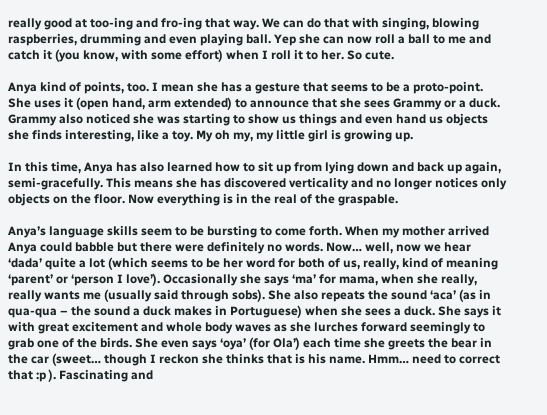really good at too-ing and fro-ing that way. We can do that with singing, blowing raspberries, drumming and even playing ball. Yep she can now roll a ball to me and catch it (you know, with some effort) when I roll it to her. So cute.

Anya kind of points, too. I mean she has a gesture that seems to be a proto-point. She uses it (open hand, arm extended) to announce that she sees Grammy or a duck. Grammy also noticed she was starting to show us things and even hand us objects she finds interesting, like a toy. My oh my, my little girl is growing up.

In this time, Anya has also learned how to sit up from lying down and back up again, semi-gracefully. This means she has discovered verticality and no longer notices only objects on the floor. Now everything is in the real of the graspable.

Anya’s language skills seem to be bursting to come forth. When my mother arrived Anya could babble but there were definitely no words. Now… well, now we hear ‘dada’ quite a lot (which seems to be her word for both of us, really, kind of meaning ‘parent’ or ‘person I love’). Occasionally she says ‘ma’ for mama, when she really, really wants me (usually said through sobs). She also repeats the sound ‘aca’ (as in qua-qua – the sound a duck makes in Portuguese) when she sees a duck. She says it with great excitement and whole body waves as she lurches forward seemingly to grab one of the birds. She even says ‘oya’ (for Ola’) each time she greets the bear in the car (sweet… though I reckon she thinks that is his name. Hmm… need to correct that :p ). Fascinating and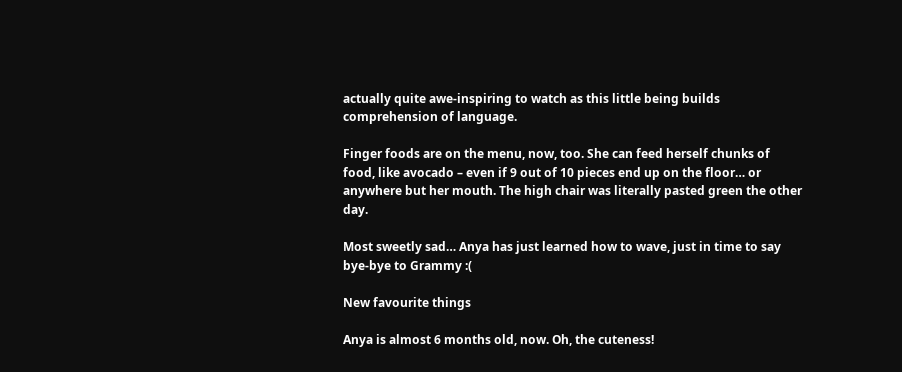actually quite awe-inspiring to watch as this little being builds comprehension of language.

Finger foods are on the menu, now, too. She can feed herself chunks of food, like avocado – even if 9 out of 10 pieces end up on the floor… or anywhere but her mouth. The high chair was literally pasted green the other day.

Most sweetly sad… Anya has just learned how to wave, just in time to say bye-bye to Grammy :(

New favourite things

Anya is almost 6 months old, now. Oh, the cuteness!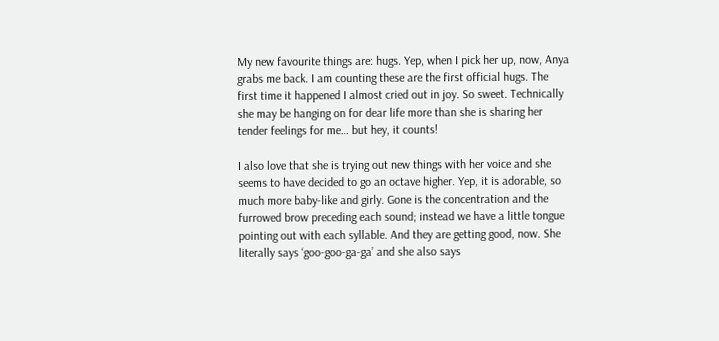My new favourite things are: hugs. Yep, when I pick her up, now, Anya grabs me back. I am counting these are the first official hugs. The first time it happened I almost cried out in joy. So sweet. Technically she may be hanging on for dear life more than she is sharing her tender feelings for me… but hey, it counts!

I also love that she is trying out new things with her voice and she seems to have decided to go an octave higher. Yep, it is adorable, so much more baby-like and girly. Gone is the concentration and the furrowed brow preceding each sound; instead we have a little tongue pointing out with each syllable. And they are getting good, now. She literally says ‘goo-goo-ga-ga’ and she also says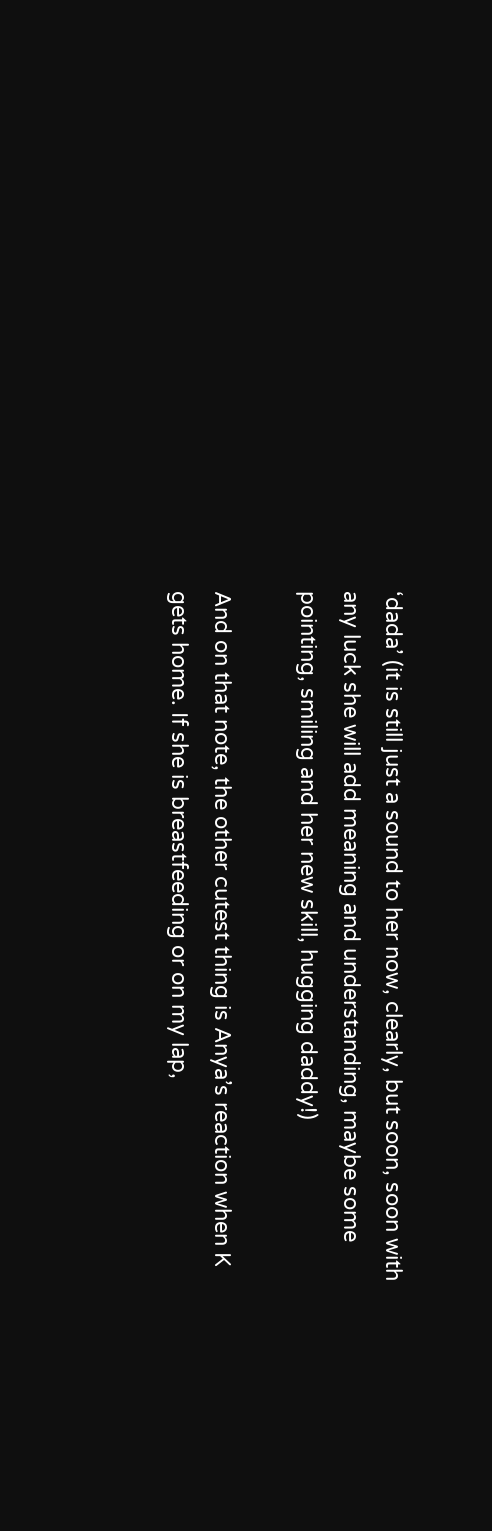‘dada’ (it is still just a sound to her now, clearly, but soon, soon with any luck she will add meaning and understanding, maybe some pointing, smiling and her new skill, hugging daddy!)

And on that note, the other cutest thing is Anya’s reaction when K gets home. If she is breastfeeding or on my lap,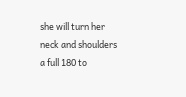she will turn her neck and shoulders a full 180 to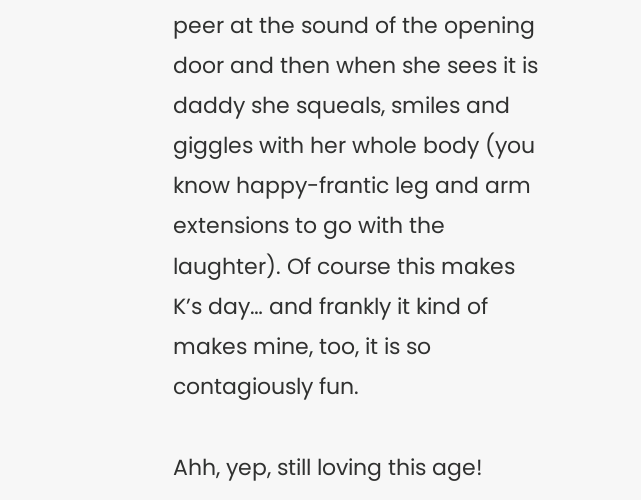peer at the sound of the opening door and then when she sees it is daddy she squeals, smiles and giggles with her whole body (you know happy-frantic leg and arm extensions to go with the laughter). Of course this makes K’s day… and frankly it kind of makes mine, too, it is so contagiously fun.

Ahh, yep, still loving this age!